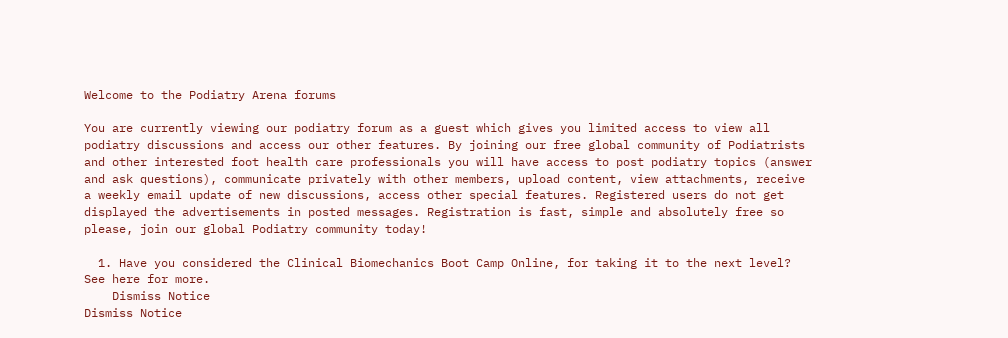Welcome to the Podiatry Arena forums

You are currently viewing our podiatry forum as a guest which gives you limited access to view all podiatry discussions and access our other features. By joining our free global community of Podiatrists and other interested foot health care professionals you will have access to post podiatry topics (answer and ask questions), communicate privately with other members, upload content, view attachments, receive a weekly email update of new discussions, access other special features. Registered users do not get displayed the advertisements in posted messages. Registration is fast, simple and absolutely free so please, join our global Podiatry community today!

  1. Have you considered the Clinical Biomechanics Boot Camp Online, for taking it to the next level? See here for more.
    Dismiss Notice
Dismiss Notice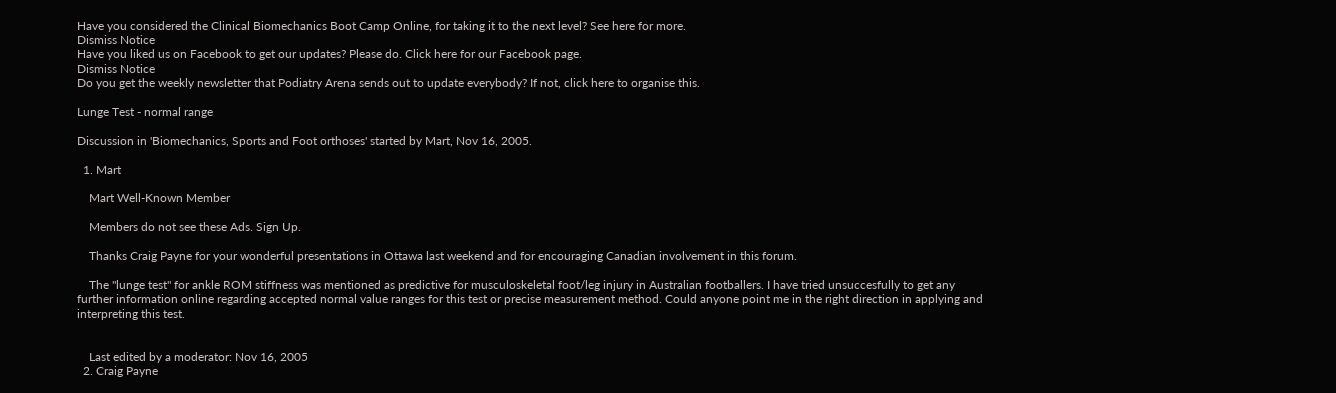Have you considered the Clinical Biomechanics Boot Camp Online, for taking it to the next level? See here for more.
Dismiss Notice
Have you liked us on Facebook to get our updates? Please do. Click here for our Facebook page.
Dismiss Notice
Do you get the weekly newsletter that Podiatry Arena sends out to update everybody? If not, click here to organise this.

Lunge Test - normal range

Discussion in 'Biomechanics, Sports and Foot orthoses' started by Mart, Nov 16, 2005.

  1. Mart

    Mart Well-Known Member

    Members do not see these Ads. Sign Up.

    Thanks Craig Payne for your wonderful presentations in Ottawa last weekend and for encouraging Canadian involvement in this forum.

    The "lunge test" for ankle ROM stiffness was mentioned as predictive for musculoskeletal foot/leg injury in Australian footballers. I have tried unsuccesfully to get any further information online regarding accepted normal value ranges for this test or precise measurement method. Could anyone point me in the right direction in applying and interpreting this test.


    Last edited by a moderator: Nov 16, 2005
  2. Craig Payne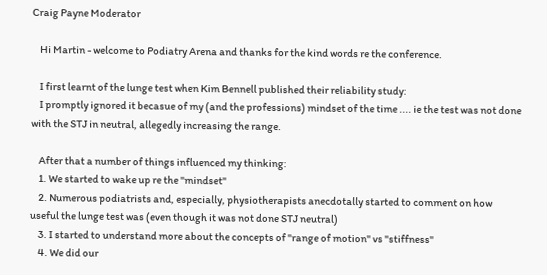Craig Payne Moderator

    Hi Martin - welcome to Podiatry Arena and thanks for the kind words re the conference.

    I first learnt of the lunge test when Kim Bennell published their reliability study:
    I promptly ignored it becasue of my (and the professions) mindset of the time .... ie the test was not done with the STJ in neutral, allegedly increasing the range.

    After that a number of things influenced my thinking:
    1. We started to wake up re the "mindset"
    2. Numerous podiatrists and, especially, physiotherapists anecdotally started to comment on how useful the lunge test was (even though it was not done STJ neutral)
    3. I started to understand more about the concepts of "range of motion" vs "stiffness"
    4. We did our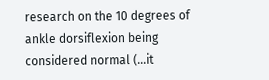research on the 10 degrees of ankle dorsiflexion being considered normal (...it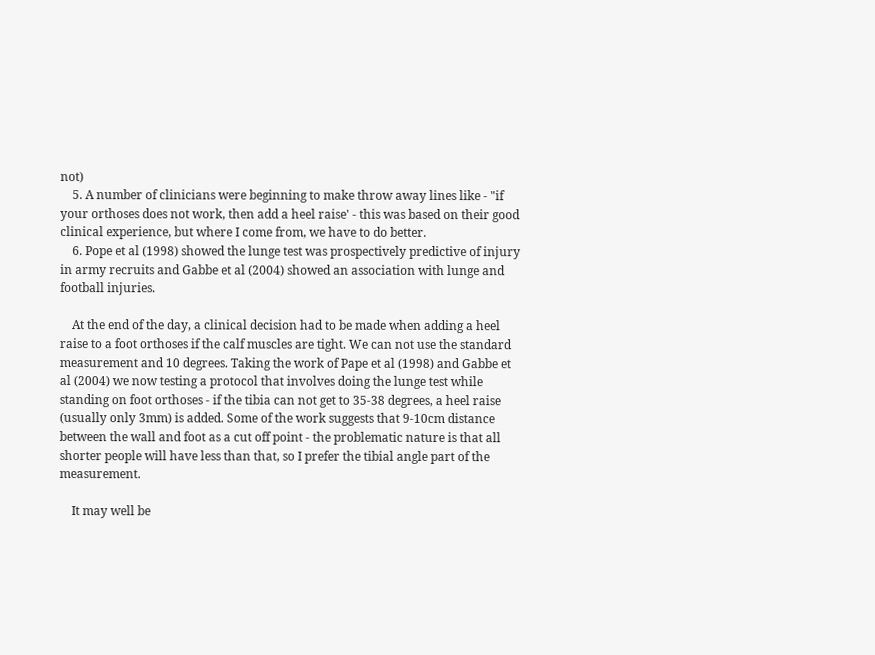not)
    5. A number of clinicians were beginning to make throw away lines like - "if your orthoses does not work, then add a heel raise' - this was based on their good clinical experience, but where I come from, we have to do better.
    6. Pope et al (1998) showed the lunge test was prospectively predictive of injury in army recruits and Gabbe et al (2004) showed an association with lunge and football injuries.

    At the end of the day, a clinical decision had to be made when adding a heel raise to a foot orthoses if the calf muscles are tight. We can not use the standard measurement and 10 degrees. Taking the work of Pape et al (1998) and Gabbe et al (2004) we now testing a protocol that involves doing the lunge test while standing on foot orthoses - if the tibia can not get to 35-38 degrees, a heel raise (usually only 3mm) is added. Some of the work suggests that 9-10cm distance between the wall and foot as a cut off point - the problematic nature is that all shorter people will have less than that, so I prefer the tibial angle part of the measurement.

    It may well be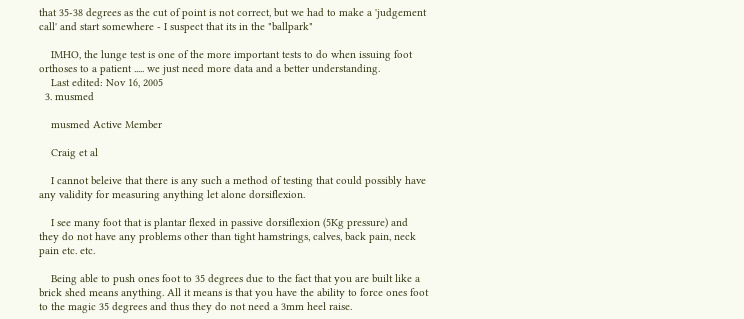that 35-38 degrees as the cut of point is not correct, but we had to make a 'judgement call' and start somewhere - I suspect that its in the "ballpark"

    IMHO, the lunge test is one of the more important tests to do when issuing foot orthoses to a patient ..... we just need more data and a better understanding.
    Last edited: Nov 16, 2005
  3. musmed

    musmed Active Member

    Craig et al

    I cannot beleive that there is any such a method of testing that could possibly have any validity for measuring anything let alone dorsiflexion.

    I see many foot that is plantar flexed in passive dorsiflexion (5Kg pressure) and they do not have any problems other than tight hamstrings, calves, back pain, neck pain etc. etc.

    Being able to push ones foot to 35 degrees due to the fact that you are built like a brick shed means anything. All it means is that you have the ability to force ones foot to the magic 35 degrees and thus they do not need a 3mm heel raise.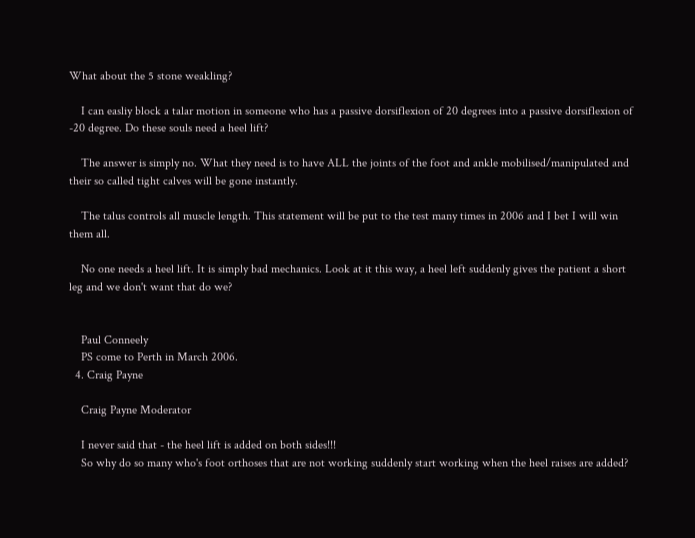What about the 5 stone weakling?

    I can easliy block a talar motion in someone who has a passive dorsiflexion of 20 degrees into a passive dorsiflexion of -20 degree. Do these souls need a heel lift?

    The answer is simply no. What they need is to have ALL the joints of the foot and ankle mobilised/manipulated and their so called tight calves will be gone instantly.

    The talus controls all muscle length. This statement will be put to the test many times in 2006 and I bet I will win them all.

    No one needs a heel lift. It is simply bad mechanics. Look at it this way, a heel left suddenly gives the patient a short leg and we don't want that do we?


    Paul Conneely
    PS come to Perth in March 2006.
  4. Craig Payne

    Craig Payne Moderator

    I never said that - the heel lift is added on both sides!!!
    So why do so many who's foot orthoses that are not working suddenly start working when the heel raises are added?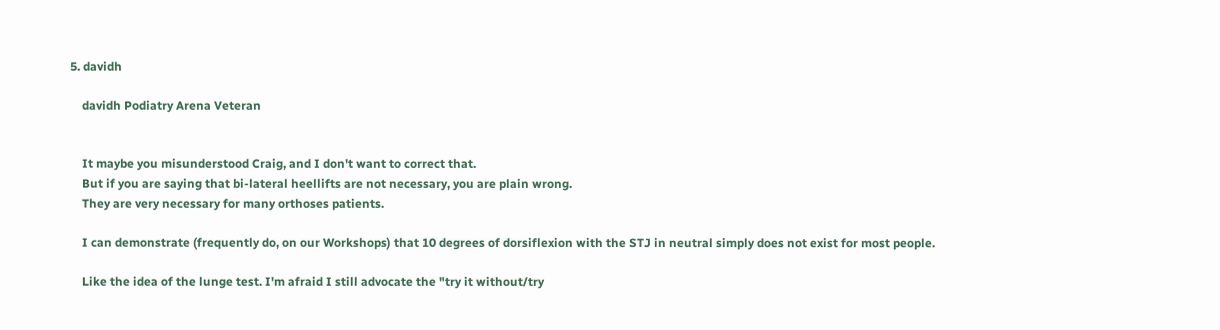5. davidh

    davidh Podiatry Arena Veteran


    It maybe you misunderstood Craig, and I don't want to correct that.
    But if you are saying that bi-lateral heellifts are not necessary, you are plain wrong.
    They are very necessary for many orthoses patients.

    I can demonstrate (frequently do, on our Workshops) that 10 degrees of dorsiflexion with the STJ in neutral simply does not exist for most people.

    Like the idea of the lunge test. I'm afraid I still advocate the "try it without/try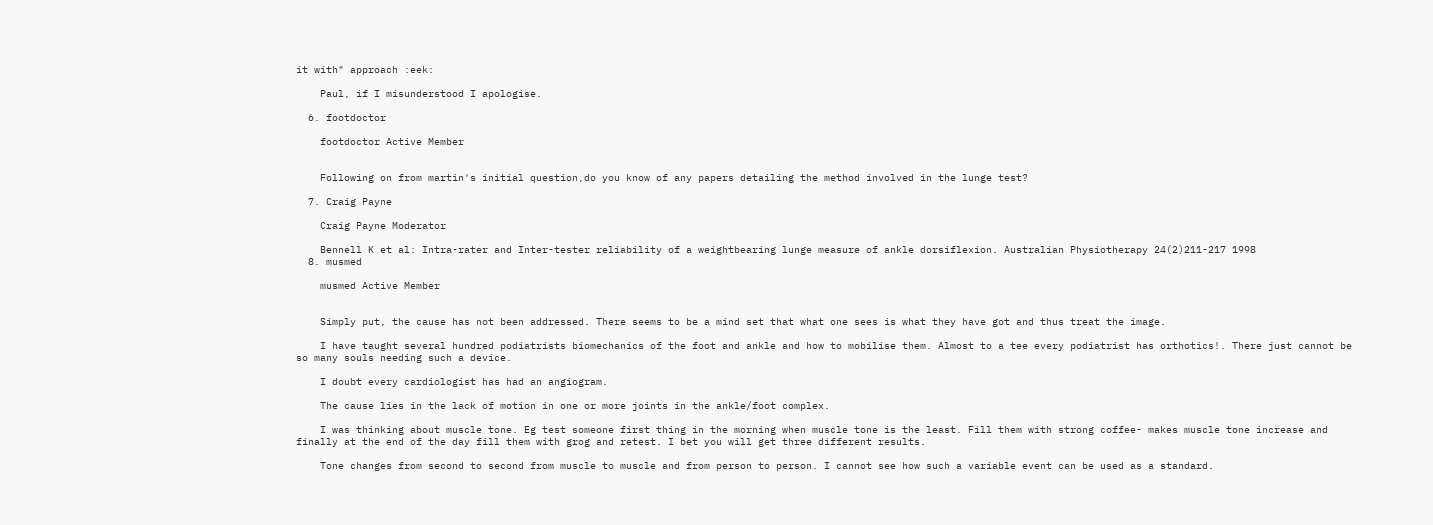it with" approach :eek:

    Paul, if I misunderstood I apologise.

  6. footdoctor

    footdoctor Active Member


    Following on from martin's initial question,do you know of any papers detailing the method involved in the lunge test?

  7. Craig Payne

    Craig Payne Moderator

    Bennell K et al: Intra-rater and Inter-tester reliability of a weightbearing lunge measure of ankle dorsiflexion. Australian Physiotherapy 24(2)211-217 1998
  8. musmed

    musmed Active Member


    Simply put, the cause has not been addressed. There seems to be a mind set that what one sees is what they have got and thus treat the image.

    I have taught several hundred podiatrists biomechanics of the foot and ankle and how to mobilise them. Almost to a tee every podiatrist has orthotics!. There just cannot be so many souls needing such a device.

    I doubt every cardiologist has had an angiogram.

    The cause lies in the lack of motion in one or more joints in the ankle/foot complex.

    I was thinking about muscle tone. Eg test someone first thing in the morning when muscle tone is the least. Fill them with strong coffee- makes muscle tone increase and finally at the end of the day fill them with grog and retest. I bet you will get three different results.

    Tone changes from second to second from muscle to muscle and from person to person. I cannot see how such a variable event can be used as a standard.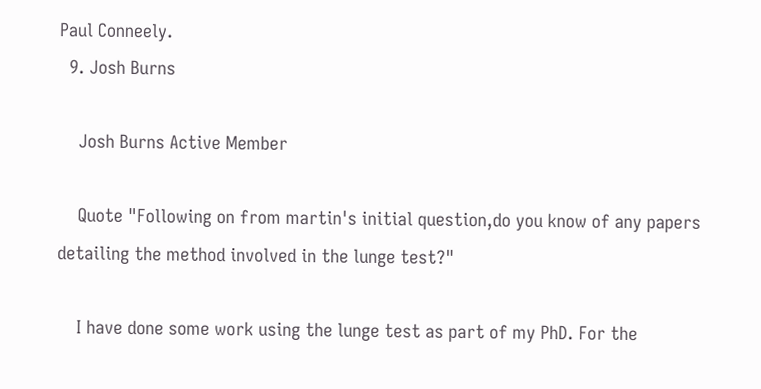Paul Conneely.
  9. Josh Burns

    Josh Burns Active Member

    Quote "Following on from martin's initial question,do you know of any papers detailing the method involved in the lunge test?"

    I have done some work using the lunge test as part of my PhD. For the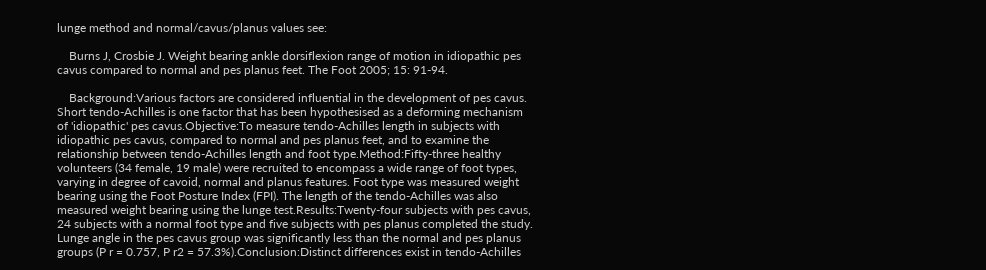lunge method and normal/cavus/planus values see:

    Burns J, Crosbie J. Weight bearing ankle dorsiflexion range of motion in idiopathic pes cavus compared to normal and pes planus feet. The Foot 2005; 15: 91-94.

    Background:Various factors are considered influential in the development of pes cavus. Short tendo-Achilles is one factor that has been hypothesised as a deforming mechanism of 'idiopathic' pes cavus.Objective:To measure tendo-Achilles length in subjects with idiopathic pes cavus, compared to normal and pes planus feet, and to examine the relationship between tendo-Achilles length and foot type.Method:Fifty-three healthy volunteers (34 female, 19 male) were recruited to encompass a wide range of foot types, varying in degree of cavoid, normal and planus features. Foot type was measured weight bearing using the Foot Posture Index (FPI). The length of the tendo-Achilles was also measured weight bearing using the lunge test.Results:Twenty-four subjects with pes cavus, 24 subjects with a normal foot type and five subjects with pes planus completed the study. Lunge angle in the pes cavus group was significantly less than the normal and pes planus groups (P r = 0.757, P r2 = 57.3%).Conclusion:Distinct differences exist in tendo-Achilles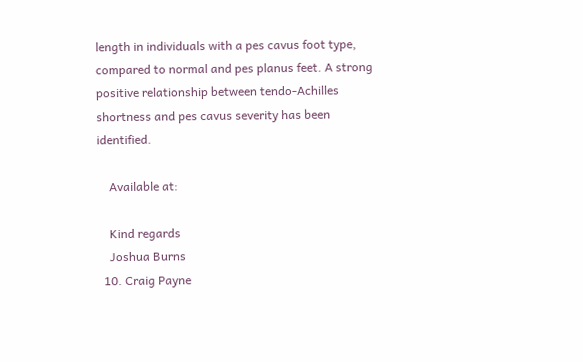length in individuals with a pes cavus foot type, compared to normal and pes planus feet. A strong positive relationship between tendo-Achilles shortness and pes cavus severity has been identified.

    Available at:

    Kind regards
    Joshua Burns
  10. Craig Payne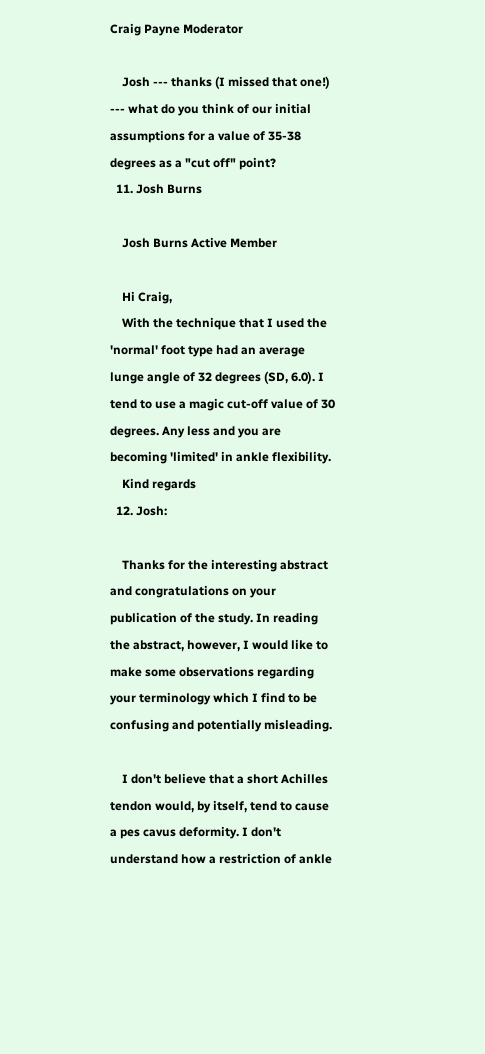Craig Payne Moderator

    Josh --- thanks (I missed that one!) --- what do you think of our initial assumptions for a value of 35-38 degrees as a "cut off" point?
  11. Josh Burns

    Josh Burns Active Member

    Hi Craig,
    With the technique that I used the 'normal' foot type had an average lunge angle of 32 degrees (SD, 6.0). I tend to use a magic cut-off value of 30 degrees. Any less and you are becoming 'limited' in ankle flexibility.
    Kind regards
  12. Josh:

    Thanks for the interesting abstract and congratulations on your publication of the study. In reading the abstract, however, I would like to make some observations regarding your terminology which I find to be confusing and potentially misleading.

    I don't believe that a short Achilles tendon would, by itself, tend to cause a pes cavus deformity. I don't understand how a restriction of ankle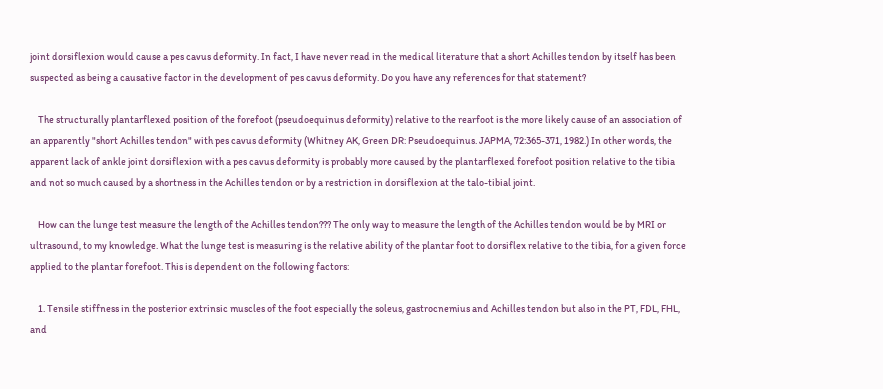joint dorsiflexion would cause a pes cavus deformity. In fact, I have never read in the medical literature that a short Achilles tendon by itself has been suspected as being a causative factor in the development of pes cavus deformity. Do you have any references for that statement?

    The structurally plantarflexed position of the forefoot (pseudoequinus deformity) relative to the rearfoot is the more likely cause of an association of an apparently "short Achilles tendon" with pes cavus deformity (Whitney AK, Green DR: Pseudoequinus. JAPMA, 72:365-371, 1982.) In other words, the apparent lack of ankle joint dorsiflexion with a pes cavus deformity is probably more caused by the plantarflexed forefoot position relative to the tibia and not so much caused by a shortness in the Achilles tendon or by a restriction in dorsiflexion at the talo-tibial joint.

    How can the lunge test measure the length of the Achilles tendon??? The only way to measure the length of the Achilles tendon would be by MRI or ultrasound, to my knowledge. What the lunge test is measuring is the relative ability of the plantar foot to dorsiflex relative to the tibia, for a given force applied to the plantar forefoot. This is dependent on the following factors:

    1. Tensile stiffness in the posterior extrinsic muscles of the foot especially the soleus, gastrocnemius and Achilles tendon but also in the PT, FDL, FHL, and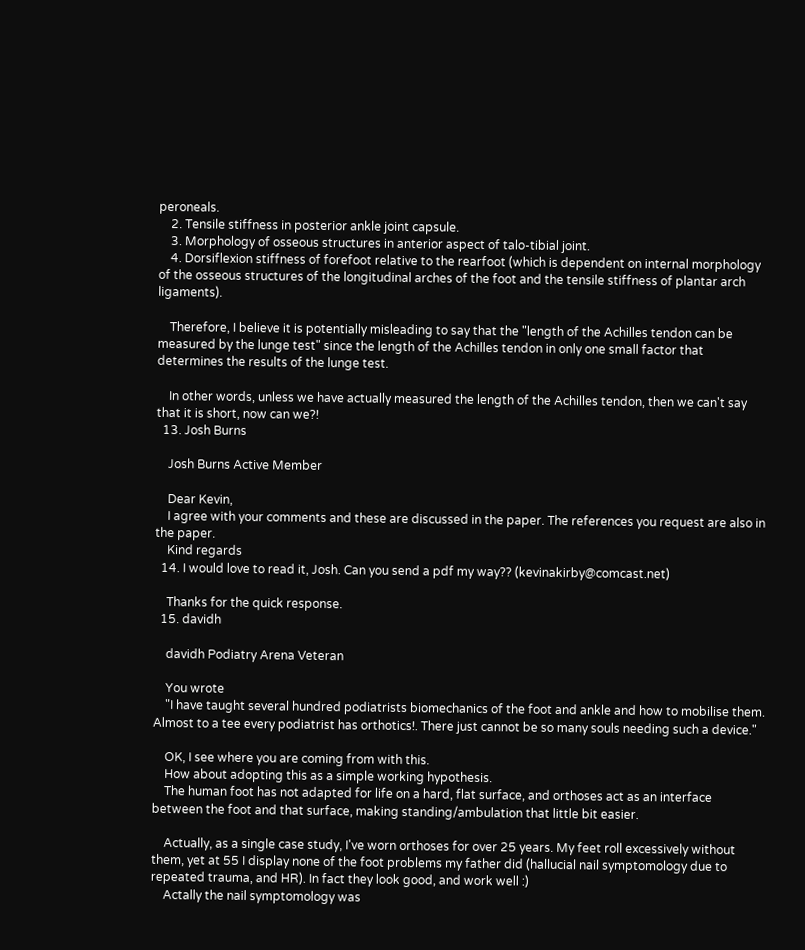peroneals.
    2. Tensile stiffness in posterior ankle joint capsule.
    3. Morphology of osseous structures in anterior aspect of talo-tibial joint.
    4. Dorsiflexion stiffness of forefoot relative to the rearfoot (which is dependent on internal morphology of the osseous structures of the longitudinal arches of the foot and the tensile stiffness of plantar arch ligaments).

    Therefore, I believe it is potentially misleading to say that the "length of the Achilles tendon can be measured by the lunge test" since the length of the Achilles tendon in only one small factor that determines the results of the lunge test.

    In other words, unless we have actually measured the length of the Achilles tendon, then we can't say that it is short, now can we?!
  13. Josh Burns

    Josh Burns Active Member

    Dear Kevin,
    I agree with your comments and these are discussed in the paper. The references you request are also in the paper.
    Kind regards
  14. I would love to read it, Josh. Can you send a pdf my way?? (kevinakirby@comcast.net)

    Thanks for the quick response.
  15. davidh

    davidh Podiatry Arena Veteran

    You wrote
    "I have taught several hundred podiatrists biomechanics of the foot and ankle and how to mobilise them. Almost to a tee every podiatrist has orthotics!. There just cannot be so many souls needing such a device."

    OK, I see where you are coming from with this.
    How about adopting this as a simple working hypothesis.
    The human foot has not adapted for life on a hard, flat surface, and orthoses act as an interface between the foot and that surface, making standing/ambulation that little bit easier.

    Actually, as a single case study, I've worn orthoses for over 25 years. My feet roll excessively without them, yet at 55 I display none of the foot problems my father did (hallucial nail symptomology due to repeated trauma, and HR). In fact they look good, and work well :)
    Actally the nail symptomology was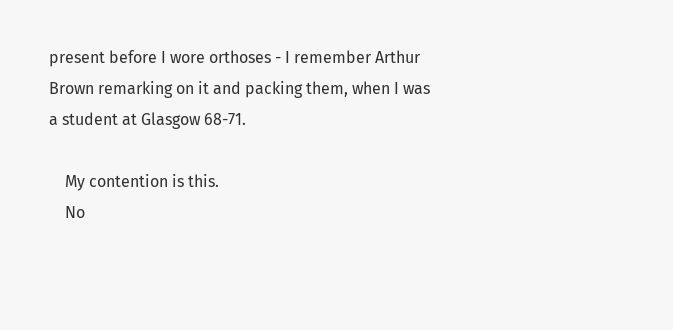present before I wore orthoses - I remember Arthur Brown remarking on it and packing them, when I was a student at Glasgow 68-71.

    My contention is this.
    No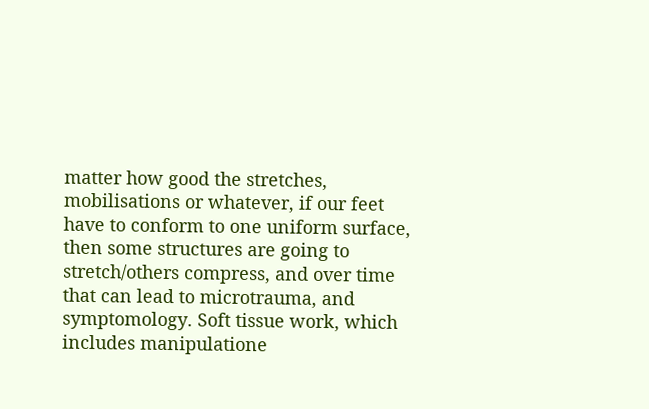matter how good the stretches, mobilisations or whatever, if our feet have to conform to one uniform surface, then some structures are going to stretch/others compress, and over time that can lead to microtrauma, and symptomology. Soft tissue work, which includes manipulatione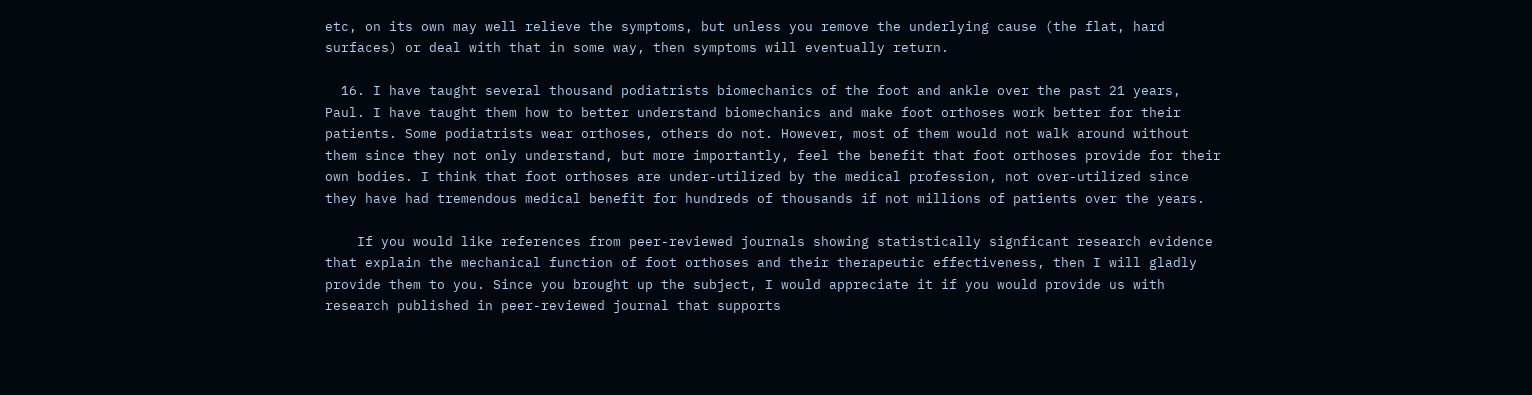etc, on its own may well relieve the symptoms, but unless you remove the underlying cause (the flat, hard surfaces) or deal with that in some way, then symptoms will eventually return.

  16. I have taught several thousand podiatrists biomechanics of the foot and ankle over the past 21 years, Paul. I have taught them how to better understand biomechanics and make foot orthoses work better for their patients. Some podiatrists wear orthoses, others do not. However, most of them would not walk around without them since they not only understand, but more importantly, feel the benefit that foot orthoses provide for their own bodies. I think that foot orthoses are under-utilized by the medical profession, not over-utilized since they have had tremendous medical benefit for hundreds of thousands if not millions of patients over the years.

    If you would like references from peer-reviewed journals showing statistically signficant research evidence that explain the mechanical function of foot orthoses and their therapeutic effectiveness, then I will gladly provide them to you. Since you brought up the subject, I would appreciate it if you would provide us with research published in peer-reviewed journal that supports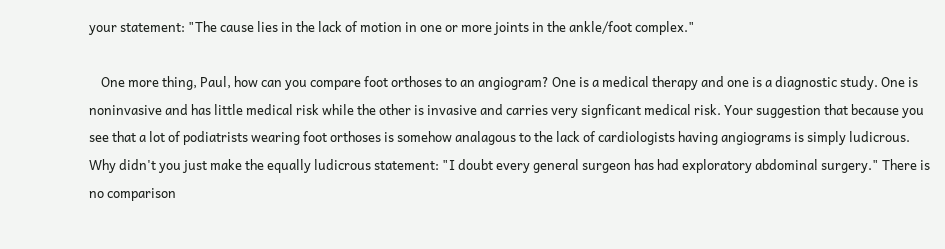your statement: "The cause lies in the lack of motion in one or more joints in the ankle/foot complex."

    One more thing, Paul, how can you compare foot orthoses to an angiogram? One is a medical therapy and one is a diagnostic study. One is noninvasive and has little medical risk while the other is invasive and carries very signficant medical risk. Your suggestion that because you see that a lot of podiatrists wearing foot orthoses is somehow analagous to the lack of cardiologists having angiograms is simply ludicrous. Why didn't you just make the equally ludicrous statement: "I doubt every general surgeon has had exploratory abdominal surgery." There is no comparison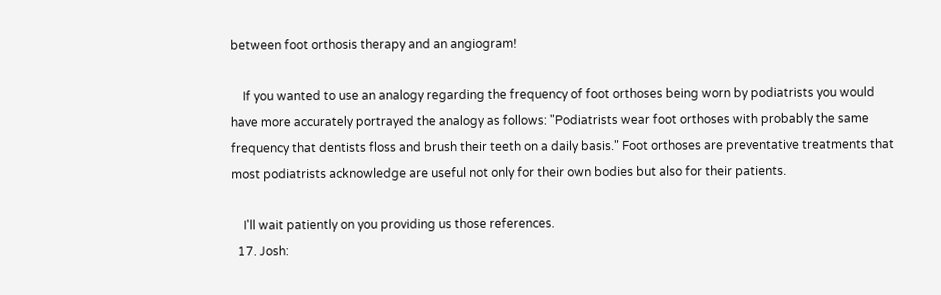between foot orthosis therapy and an angiogram!

    If you wanted to use an analogy regarding the frequency of foot orthoses being worn by podiatrists you would have more accurately portrayed the analogy as follows: "Podiatrists wear foot orthoses with probably the same frequency that dentists floss and brush their teeth on a daily basis." Foot orthoses are preventative treatments that most podiatrists acknowledge are useful not only for their own bodies but also for their patients.

    I'll wait patiently on you providing us those references.
  17. Josh: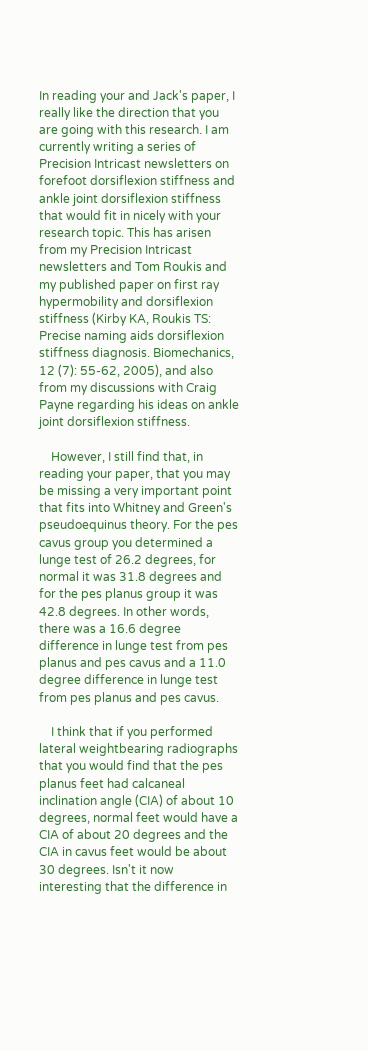In reading your and Jack's paper, I really like the direction that you are going with this research. I am currently writing a series of Precision Intricast newsletters on forefoot dorsiflexion stiffness and ankle joint dorsiflexion stiffness that would fit in nicely with your research topic. This has arisen from my Precision Intricast newsletters and Tom Roukis and my published paper on first ray hypermobility and dorsiflexion stiffness (Kirby KA, Roukis TS: Precise naming aids dorsiflexion stiffness diagnosis. Biomechanics, 12 (7): 55-62, 2005), and also from my discussions with Craig Payne regarding his ideas on ankle joint dorsiflexion stiffness.

    However, I still find that, in reading your paper, that you may be missing a very important point that fits into Whitney and Green's pseudoequinus theory. For the pes cavus group you determined a lunge test of 26.2 degrees, for normal it was 31.8 degrees and for the pes planus group it was 42.8 degrees. In other words, there was a 16.6 degree difference in lunge test from pes planus and pes cavus and a 11.0 degree difference in lunge test from pes planus and pes cavus.

    I think that if you performed lateral weightbearing radiographs that you would find that the pes planus feet had calcaneal inclination angle (CIA) of about 10 degrees, normal feet would have a CIA of about 20 degrees and the CIA in cavus feet would be about 30 degrees. Isn't it now interesting that the difference in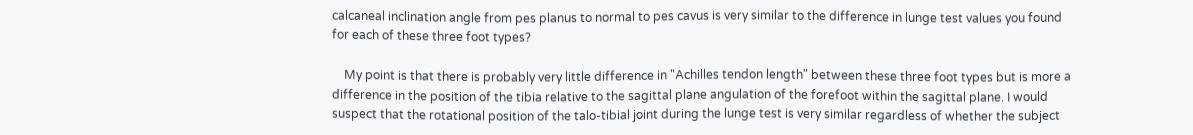calcaneal inclination angle from pes planus to normal to pes cavus is very similar to the difference in lunge test values you found for each of these three foot types?

    My point is that there is probably very little difference in "Achilles tendon length" between these three foot types but is more a difference in the position of the tibia relative to the sagittal plane angulation of the forefoot within the sagittal plane. I would suspect that the rotational position of the talo-tibial joint during the lunge test is very similar regardless of whether the subject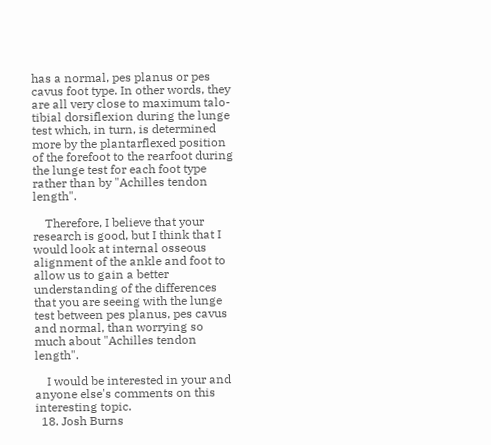has a normal, pes planus or pes cavus foot type. In other words, they are all very close to maximum talo-tibial dorsiflexion during the lunge test which, in turn, is determined more by the plantarflexed position of the forefoot to the rearfoot during the lunge test for each foot type rather than by "Achilles tendon length".

    Therefore, I believe that your research is good, but I think that I would look at internal osseous alignment of the ankle and foot to allow us to gain a better understanding of the differences that you are seeing with the lunge test between pes planus, pes cavus and normal, than worrying so much about "Achilles tendon length".

    I would be interested in your and anyone else's comments on this interesting topic.
  18. Josh Burns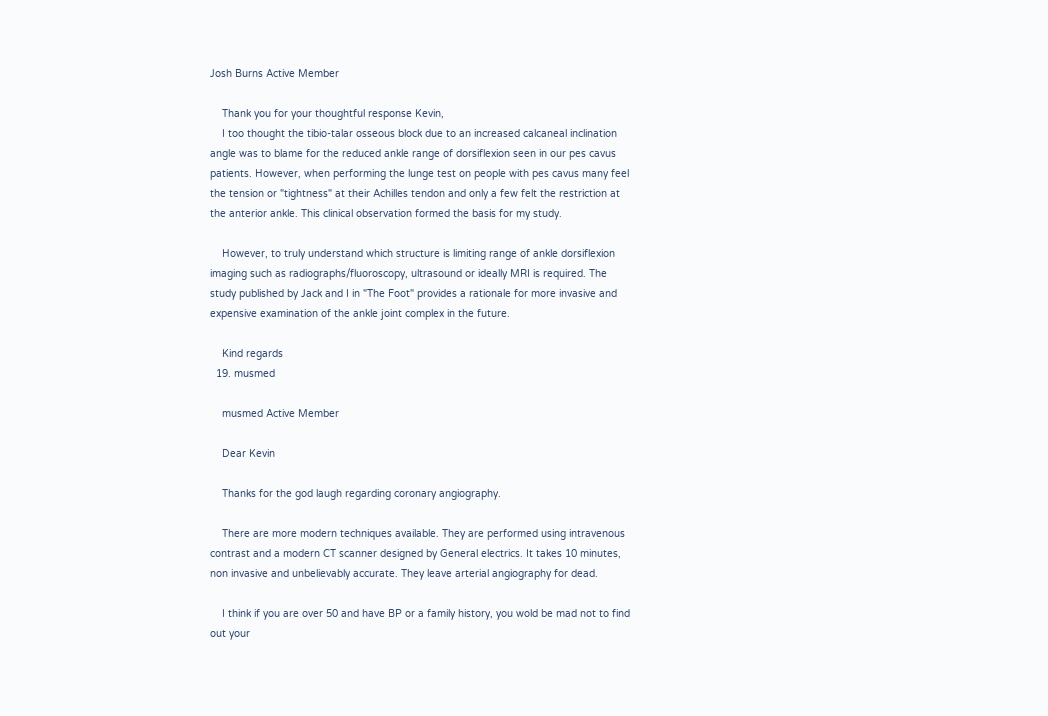Josh Burns Active Member

    Thank you for your thoughtful response Kevin,
    I too thought the tibio-talar osseous block due to an increased calcaneal inclination angle was to blame for the reduced ankle range of dorsiflexion seen in our pes cavus patients. However, when performing the lunge test on people with pes cavus many feel the tension or "tightness" at their Achilles tendon and only a few felt the restriction at the anterior ankle. This clinical observation formed the basis for my study.

    However, to truly understand which structure is limiting range of ankle dorsiflexion imaging such as radiographs/fluoroscopy, ultrasound or ideally MRI is required. The study published by Jack and I in "The Foot" provides a rationale for more invasive and expensive examination of the ankle joint complex in the future.

    Kind regards
  19. musmed

    musmed Active Member

    Dear Kevin

    Thanks for the god laugh regarding coronary angiography.

    There are more modern techniques available. They are performed using intravenous contrast and a modern CT scanner designed by General electrics. It takes 10 minutes, non invasive and unbelievably accurate. They leave arterial angiography for dead.

    I think if you are over 50 and have BP or a family history, you wold be mad not to find out your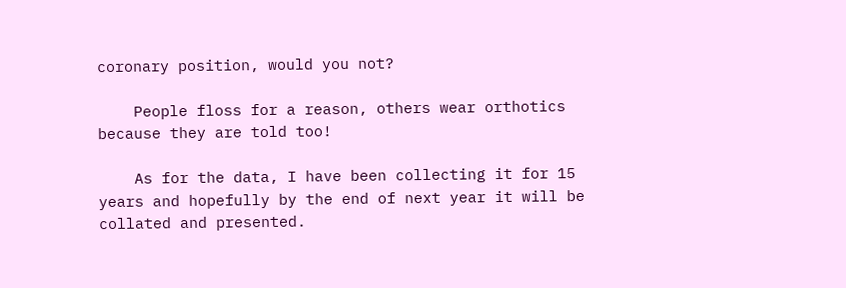coronary position, would you not?

    People floss for a reason, others wear orthotics because they are told too!

    As for the data, I have been collecting it for 15 years and hopefully by the end of next year it will be collated and presented.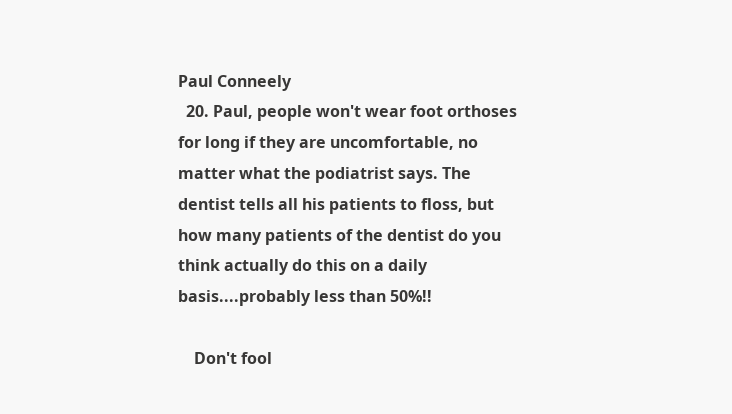Paul Conneely
  20. Paul, people won't wear foot orthoses for long if they are uncomfortable, no matter what the podiatrist says. The dentist tells all his patients to floss, but how many patients of the dentist do you think actually do this on a daily basis....probably less than 50%!!

    Don't fool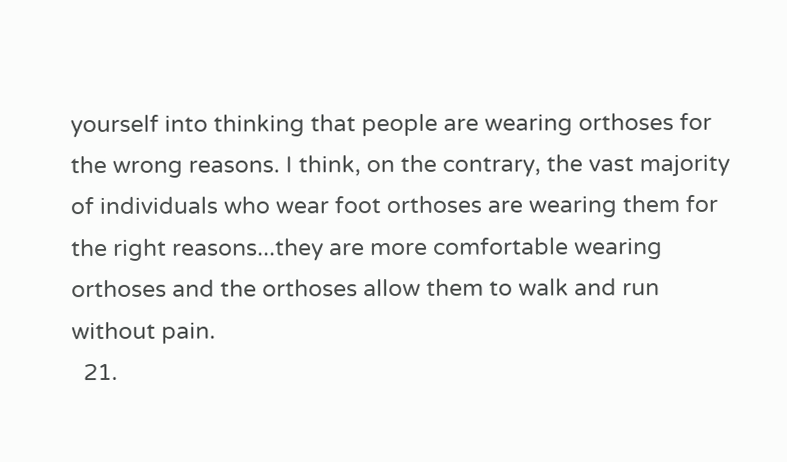yourself into thinking that people are wearing orthoses for the wrong reasons. I think, on the contrary, the vast majority of individuals who wear foot orthoses are wearing them for the right reasons...they are more comfortable wearing orthoses and the orthoses allow them to walk and run without pain.
  21.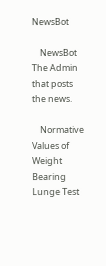NewsBot

    NewsBot The Admin that posts the news.

    Normative Values of Weight Bearing Lunge Test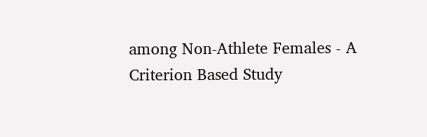among Non-Athlete Females - A Criterion Based Study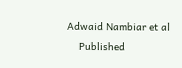Adwaid Nambiar et al
    Published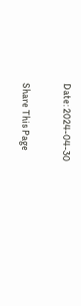Date: 2024-04-30

Share This Page